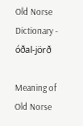Old Norse Dictionary - óðal-jörð

Meaning of Old Norse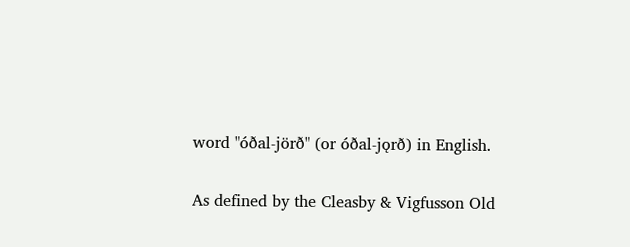word "óðal-jörð" (or óðal-jǫrð) in English.

As defined by the Cleasby & Vigfusson Old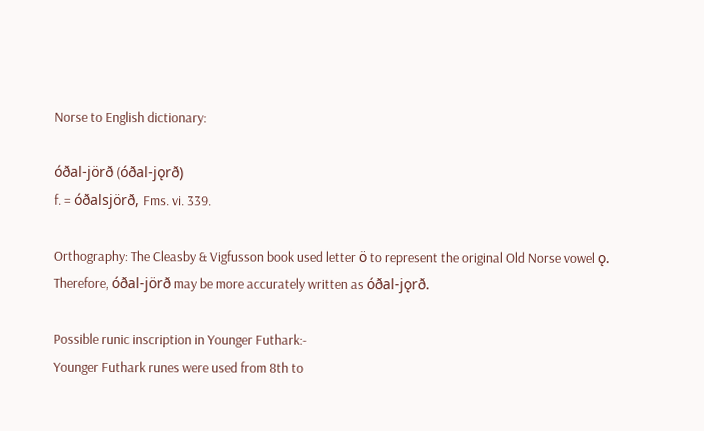Norse to English dictionary:

óðal-jörð (óðal-jǫrð)
f. = óðalsjörð, Fms. vi. 339.

Orthography: The Cleasby & Vigfusson book used letter ö to represent the original Old Norse vowel ǫ. Therefore, óðal-jörð may be more accurately written as óðal-jǫrð.

Possible runic inscription in Younger Futhark:-
Younger Futhark runes were used from 8th to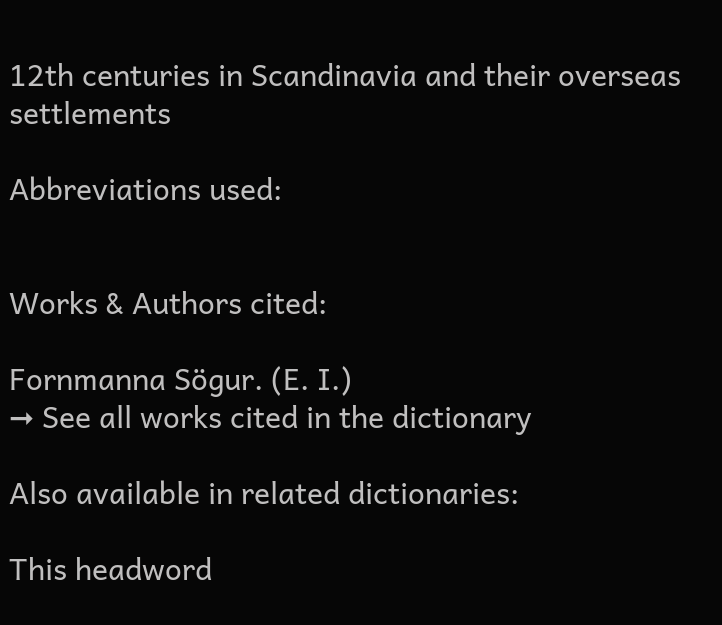12th centuries in Scandinavia and their overseas settlements

Abbreviations used:


Works & Authors cited:

Fornmanna Sögur. (E. I.)
➞ See all works cited in the dictionary

Also available in related dictionaries:

This headword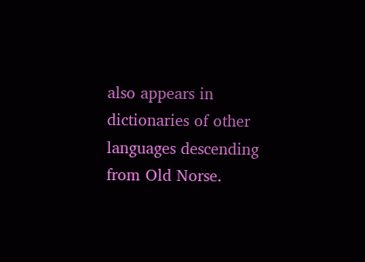also appears in dictionaries of other languages descending from Old Norse.